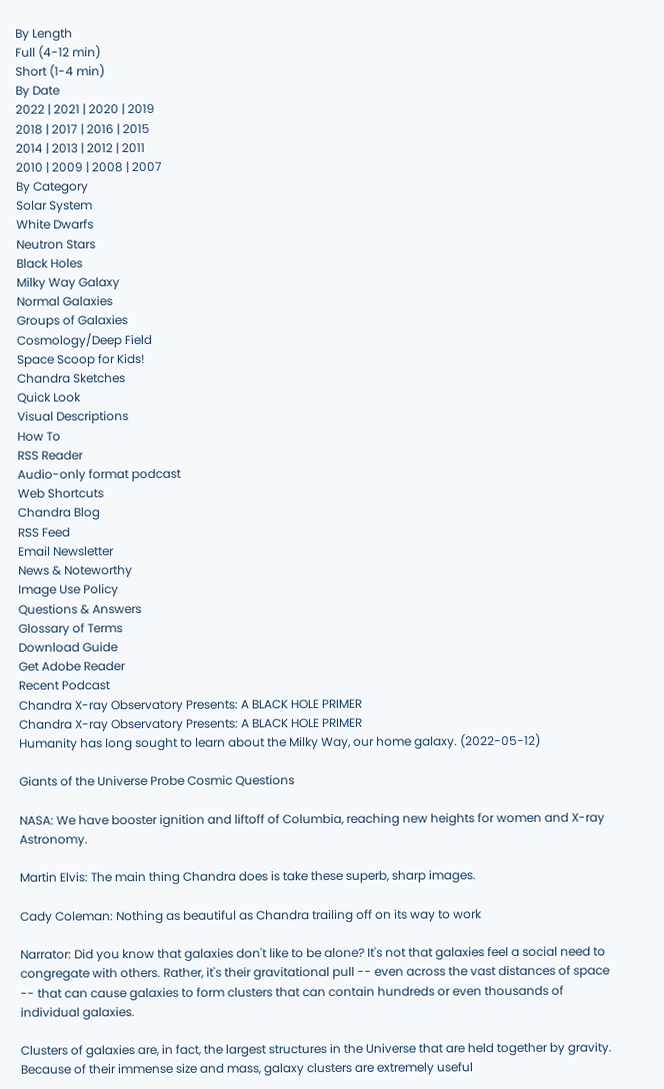By Length
Full (4-12 min)
Short (1-4 min)
By Date
2022 | 2021 | 2020 | 2019
2018 | 2017 | 2016 | 2015
2014 | 2013 | 2012 | 2011
2010 | 2009 | 2008 | 2007
By Category
Solar System
White Dwarfs
Neutron Stars
Black Holes
Milky Way Galaxy
Normal Galaxies
Groups of Galaxies
Cosmology/Deep Field
Space Scoop for Kids!
Chandra Sketches
Quick Look
Visual Descriptions
How To
RSS Reader
Audio-only format podcast
Web Shortcuts
Chandra Blog
RSS Feed
Email Newsletter
News & Noteworthy
Image Use Policy
Questions & Answers
Glossary of Terms
Download Guide
Get Adobe Reader
Recent Podcast
Chandra X-ray Observatory Presents: A BLACK HOLE PRIMER
Chandra X-ray Observatory Presents: A BLACK HOLE PRIMER
Humanity has long sought to learn about the Milky Way, our home galaxy. (2022-05-12)

Giants of the Universe Probe Cosmic Questions

NASA: We have booster ignition and liftoff of Columbia, reaching new heights for women and X-ray Astronomy.

Martin Elvis: The main thing Chandra does is take these superb, sharp images.

Cady Coleman: Nothing as beautiful as Chandra trailing off on its way to work

Narrator: Did you know that galaxies don't like to be alone? It's not that galaxies feel a social need to congregate with others. Rather, it's their gravitational pull -- even across the vast distances of space -- that can cause galaxies to form clusters that can contain hundreds or even thousands of individual galaxies.

Clusters of galaxies are, in fact, the largest structures in the Universe that are held together by gravity. Because of their immense size and mass, galaxy clusters are extremely useful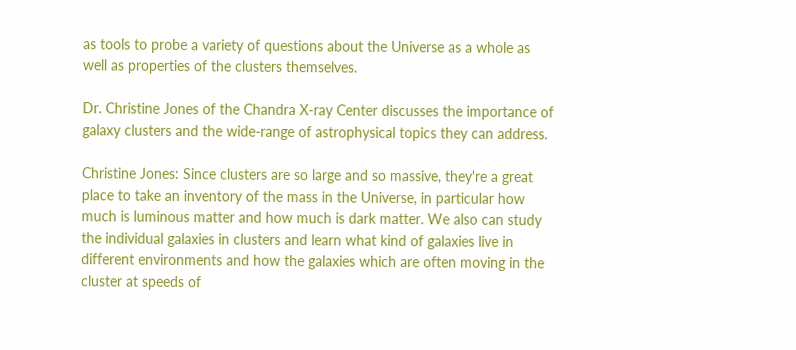as tools to probe a variety of questions about the Universe as a whole as well as properties of the clusters themselves.

Dr. Christine Jones of the Chandra X-ray Center discusses the importance of galaxy clusters and the wide-range of astrophysical topics they can address.

Christine Jones: Since clusters are so large and so massive, they're a great place to take an inventory of the mass in the Universe, in particular how much is luminous matter and how much is dark matter. We also can study the individual galaxies in clusters and learn what kind of galaxies live in different environments and how the galaxies which are often moving in the cluster at speeds of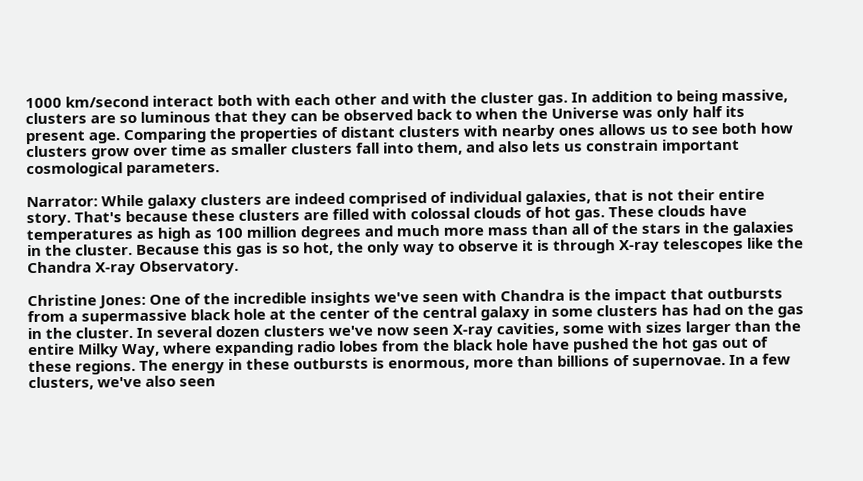1000 km/second interact both with each other and with the cluster gas. In addition to being massive, clusters are so luminous that they can be observed back to when the Universe was only half its present age. Comparing the properties of distant clusters with nearby ones allows us to see both how clusters grow over time as smaller clusters fall into them, and also lets us constrain important cosmological parameters.

Narrator: While galaxy clusters are indeed comprised of individual galaxies, that is not their entire story. That's because these clusters are filled with colossal clouds of hot gas. These clouds have temperatures as high as 100 million degrees and much more mass than all of the stars in the galaxies in the cluster. Because this gas is so hot, the only way to observe it is through X-ray telescopes like the Chandra X-ray Observatory.

Christine Jones: One of the incredible insights we've seen with Chandra is the impact that outbursts from a supermassive black hole at the center of the central galaxy in some clusters has had on the gas in the cluster. In several dozen clusters we've now seen X-ray cavities, some with sizes larger than the entire Milky Way, where expanding radio lobes from the black hole have pushed the hot gas out of these regions. The energy in these outbursts is enormous, more than billions of supernovae. In a few clusters, we've also seen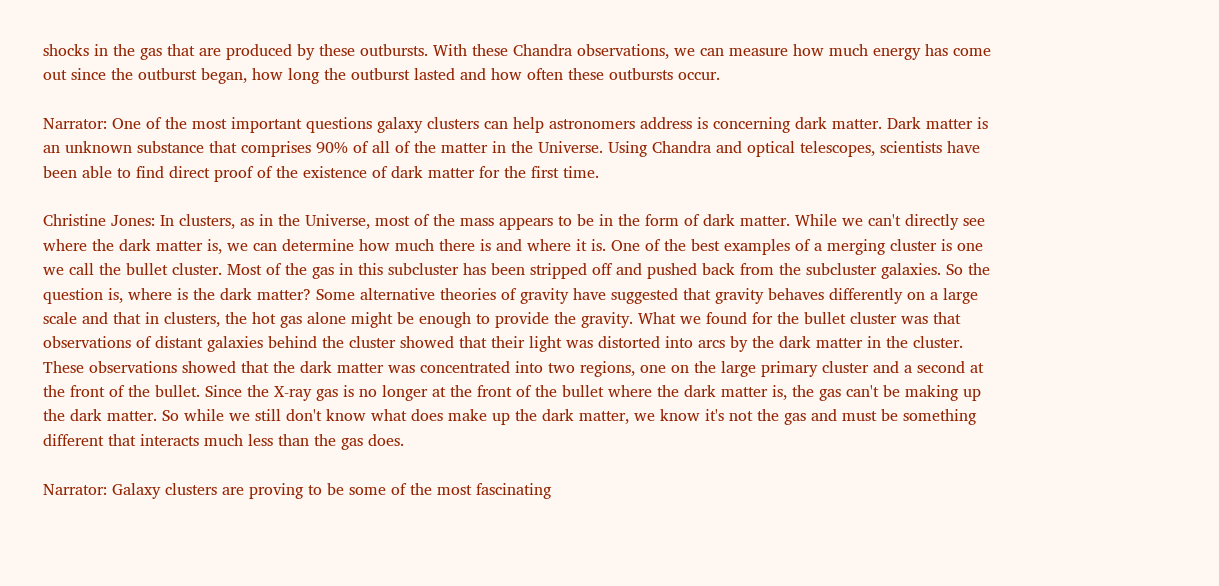shocks in the gas that are produced by these outbursts. With these Chandra observations, we can measure how much energy has come out since the outburst began, how long the outburst lasted and how often these outbursts occur.

Narrator: One of the most important questions galaxy clusters can help astronomers address is concerning dark matter. Dark matter is an unknown substance that comprises 90% of all of the matter in the Universe. Using Chandra and optical telescopes, scientists have been able to find direct proof of the existence of dark matter for the first time.

Christine Jones: In clusters, as in the Universe, most of the mass appears to be in the form of dark matter. While we can't directly see where the dark matter is, we can determine how much there is and where it is. One of the best examples of a merging cluster is one we call the bullet cluster. Most of the gas in this subcluster has been stripped off and pushed back from the subcluster galaxies. So the question is, where is the dark matter? Some alternative theories of gravity have suggested that gravity behaves differently on a large scale and that in clusters, the hot gas alone might be enough to provide the gravity. What we found for the bullet cluster was that observations of distant galaxies behind the cluster showed that their light was distorted into arcs by the dark matter in the cluster. These observations showed that the dark matter was concentrated into two regions, one on the large primary cluster and a second at the front of the bullet. Since the X-ray gas is no longer at the front of the bullet where the dark matter is, the gas can't be making up the dark matter. So while we still don't know what does make up the dark matter, we know it's not the gas and must be something different that interacts much less than the gas does.

Narrator: Galaxy clusters are proving to be some of the most fascinating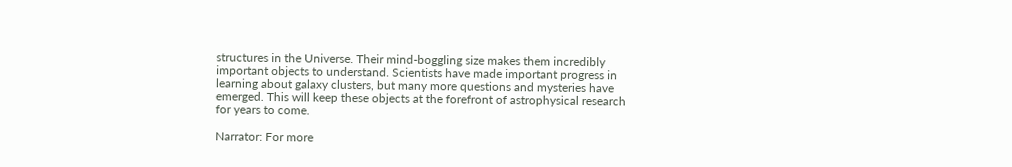structures in the Universe. Their mind-boggling size makes them incredibly important objects to understand. Scientists have made important progress in learning about galaxy clusters, but many more questions and mysteries have emerged. This will keep these objects at the forefront of astrophysical research for years to come.

Narrator: For more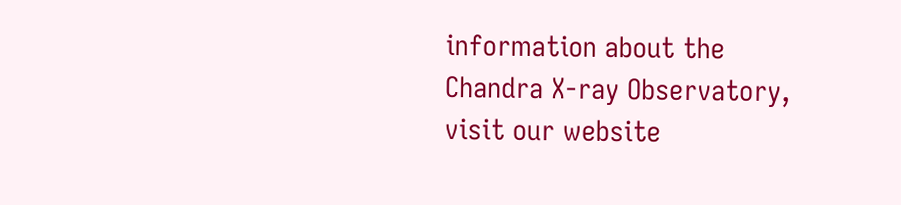information about the Chandra X-ray Observatory, visit our website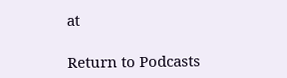at

Return to Podcasts